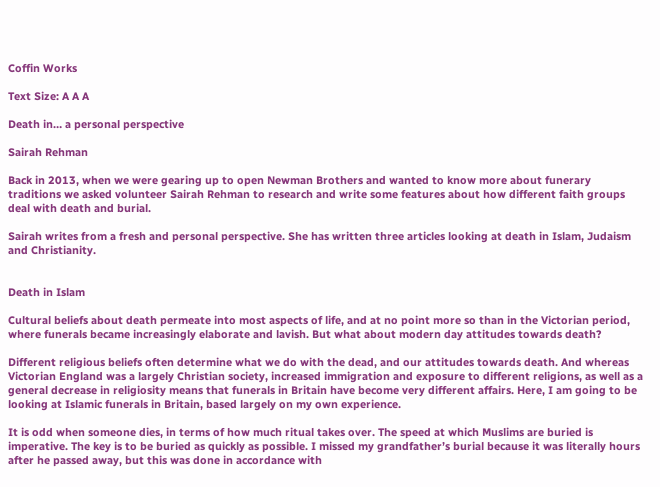Coffin Works

Text Size: A A A

Death in… a personal perspective

Sairah Rehman

Back in 2013, when we were gearing up to open Newman Brothers and wanted to know more about funerary traditions we asked volunteer Sairah Rehman to research and write some features about how different faith groups deal with death and burial.

Sairah writes from a fresh and personal perspective. She has written three articles looking at death in Islam, Judaism and Christianity.


Death in Islam

Cultural beliefs about death permeate into most aspects of life, and at no point more so than in the Victorian period, where funerals became increasingly elaborate and lavish. But what about modern day attitudes towards death?

Different religious beliefs often determine what we do with the dead, and our attitudes towards death. And whereas Victorian England was a largely Christian society, increased immigration and exposure to different religions, as well as a general decrease in religiosity means that funerals in Britain have become very different affairs. Here, I am going to be looking at Islamic funerals in Britain, based largely on my own experience.

It is odd when someone dies, in terms of how much ritual takes over. The speed at which Muslims are buried is imperative. The key is to be buried as quickly as possible. I missed my grandfather’s burial because it was literally hours after he passed away, but this was done in accordance with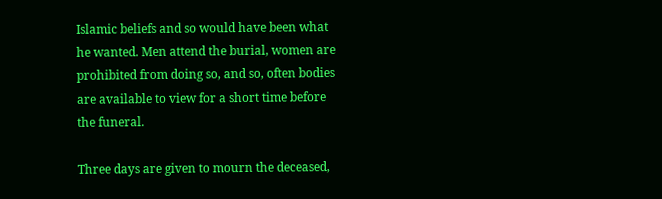Islamic beliefs and so would have been what he wanted. Men attend the burial, women are prohibited from doing so, and so, often bodies are available to view for a short time before the funeral.

Three days are given to mourn the deceased,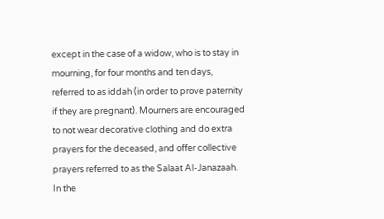except in the case of a widow, who is to stay in mourning, for four months and ten days, referred to as iddah (in order to prove paternity if they are pregnant). Mourners are encouraged to not wear decorative clothing and do extra prayers for the deceased, and offer collective prayers referred to as the Salaat Al-Janazaah. In the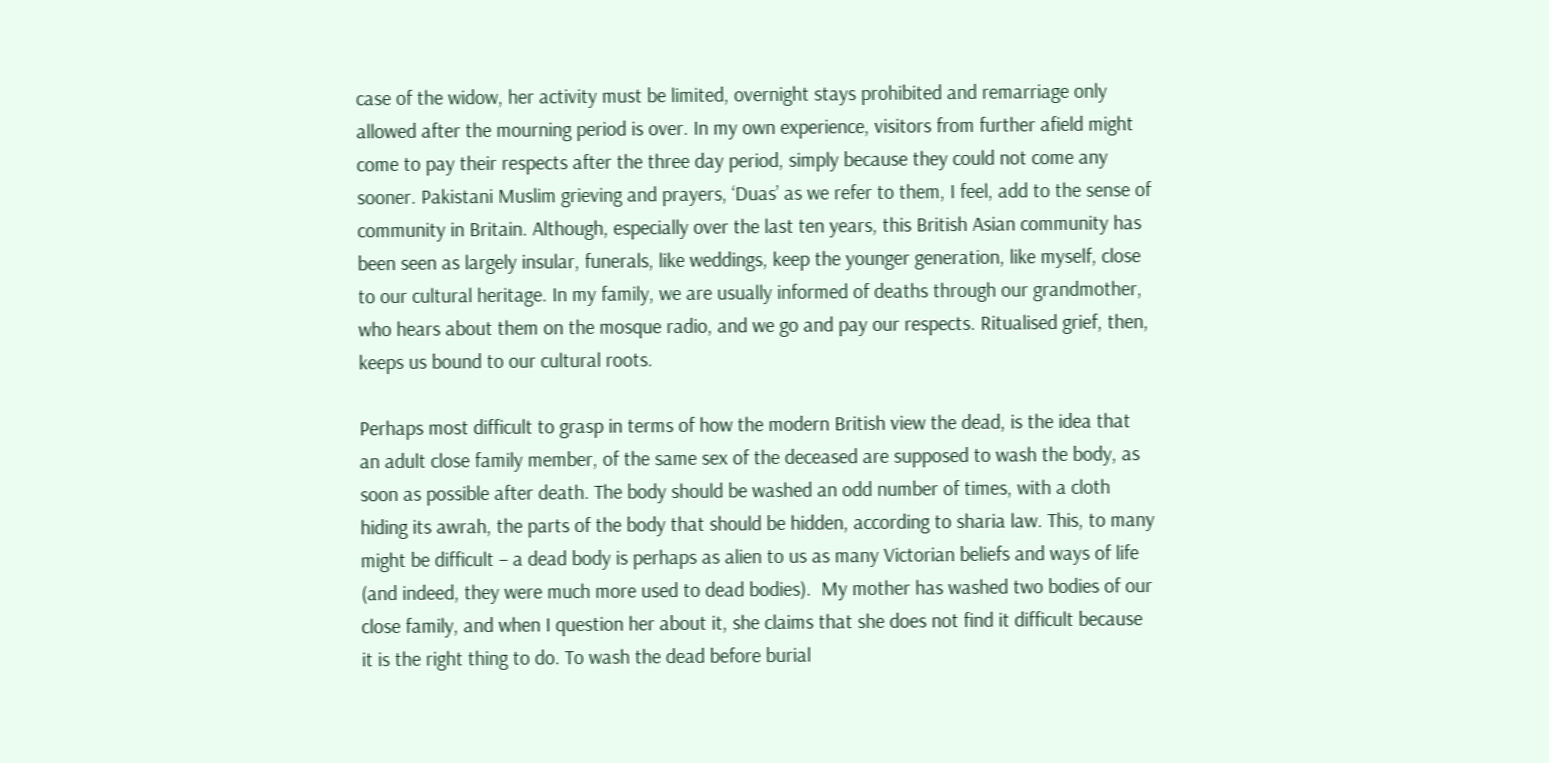case of the widow, her activity must be limited, overnight stays prohibited and remarriage only allowed after the mourning period is over. In my own experience, visitors from further afield might come to pay their respects after the three day period, simply because they could not come any sooner. Pakistani Muslim grieving and prayers, ‘Duas’ as we refer to them, I feel, add to the sense of community in Britain. Although, especially over the last ten years, this British Asian community has been seen as largely insular, funerals, like weddings, keep the younger generation, like myself, close to our cultural heritage. In my family, we are usually informed of deaths through our grandmother, who hears about them on the mosque radio, and we go and pay our respects. Ritualised grief, then, keeps us bound to our cultural roots.

Perhaps most difficult to grasp in terms of how the modern British view the dead, is the idea that an adult close family member, of the same sex of the deceased are supposed to wash the body, as soon as possible after death. The body should be washed an odd number of times, with a cloth hiding its awrah, the parts of the body that should be hidden, according to sharia law. This, to many might be difficult – a dead body is perhaps as alien to us as many Victorian beliefs and ways of life (and indeed, they were much more used to dead bodies).  My mother has washed two bodies of our close family, and when I question her about it, she claims that she does not find it difficult because it is the right thing to do. To wash the dead before burial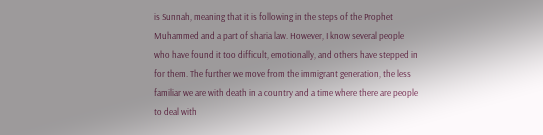is Sunnah, meaning that it is following in the steps of the Prophet Muhammed and a part of sharia law. However, I know several people who have found it too difficult, emotionally, and others have stepped in for them. The further we move from the immigrant generation, the less familiar we are with death in a country and a time where there are people to deal with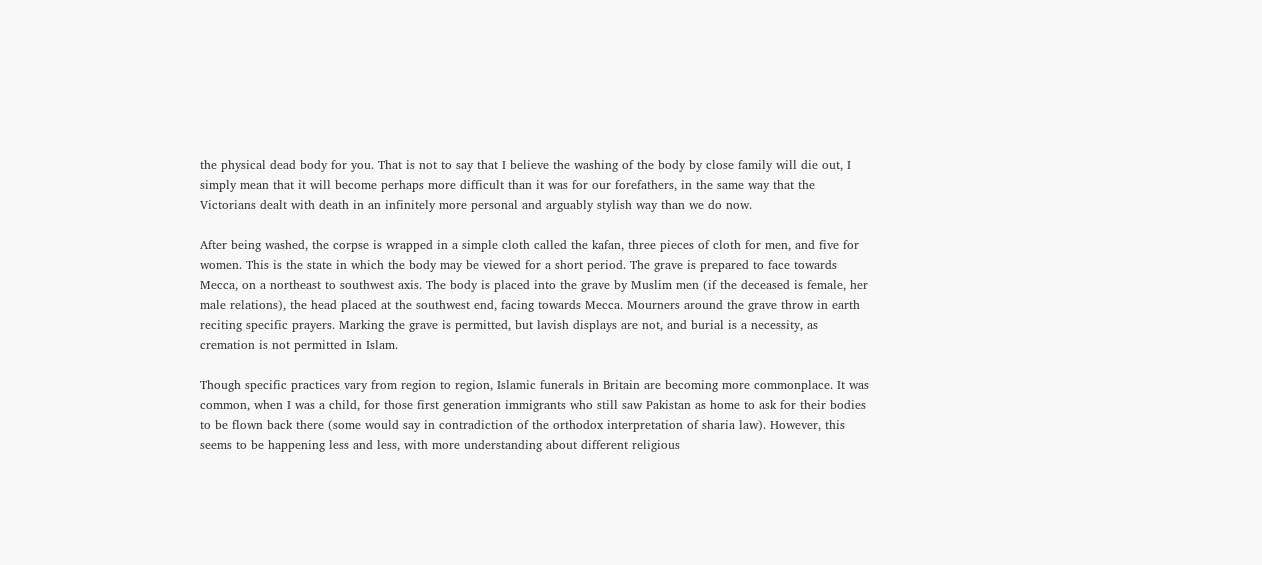the physical dead body for you. That is not to say that I believe the washing of the body by close family will die out, I simply mean that it will become perhaps more difficult than it was for our forefathers, in the same way that the Victorians dealt with death in an infinitely more personal and arguably stylish way than we do now.

After being washed, the corpse is wrapped in a simple cloth called the kafan, three pieces of cloth for men, and five for women. This is the state in which the body may be viewed for a short period. The grave is prepared to face towards Mecca, on a northeast to southwest axis. The body is placed into the grave by Muslim men (if the deceased is female, her male relations), the head placed at the southwest end, facing towards Mecca. Mourners around the grave throw in earth reciting specific prayers. Marking the grave is permitted, but lavish displays are not, and burial is a necessity, as cremation is not permitted in Islam.

Though specific practices vary from region to region, Islamic funerals in Britain are becoming more commonplace. It was common, when I was a child, for those first generation immigrants who still saw Pakistan as home to ask for their bodies to be flown back there (some would say in contradiction of the orthodox interpretation of sharia law). However, this seems to be happening less and less, with more understanding about different religious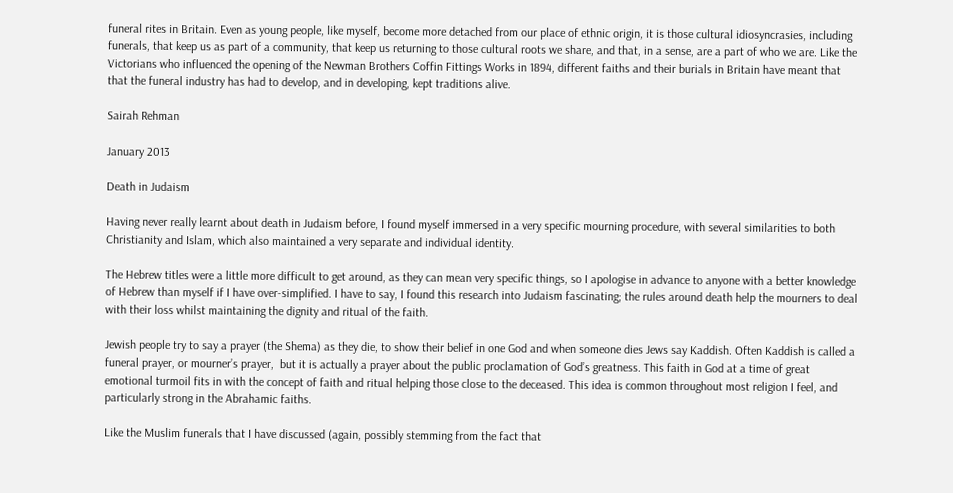funeral rites in Britain. Even as young people, like myself, become more detached from our place of ethnic origin, it is those cultural idiosyncrasies, including funerals, that keep us as part of a community, that keep us returning to those cultural roots we share, and that, in a sense, are a part of who we are. Like the Victorians who influenced the opening of the Newman Brothers Coffin Fittings Works in 1894, different faiths and their burials in Britain have meant that that the funeral industry has had to develop, and in developing, kept traditions alive.

Sairah Rehman

January 2013

Death in Judaism

Having never really learnt about death in Judaism before, I found myself immersed in a very specific mourning procedure, with several similarities to both Christianity and Islam, which also maintained a very separate and individual identity.

The Hebrew titles were a little more difficult to get around, as they can mean very specific things, so I apologise in advance to anyone with a better knowledge of Hebrew than myself if I have over-simplified. I have to say, I found this research into Judaism fascinating; the rules around death help the mourners to deal with their loss whilst maintaining the dignity and ritual of the faith.

Jewish people try to say a prayer (the Shema) as they die, to show their belief in one God and when someone dies Jews say Kaddish. Often Kaddish is called a funeral prayer, or mourner’s prayer,  but it is actually a prayer about the public proclamation of God’s greatness. This faith in God at a time of great emotional turmoil fits in with the concept of faith and ritual helping those close to the deceased. This idea is common throughout most religion I feel, and particularly strong in the Abrahamic faiths.

Like the Muslim funerals that I have discussed (again, possibly stemming from the fact that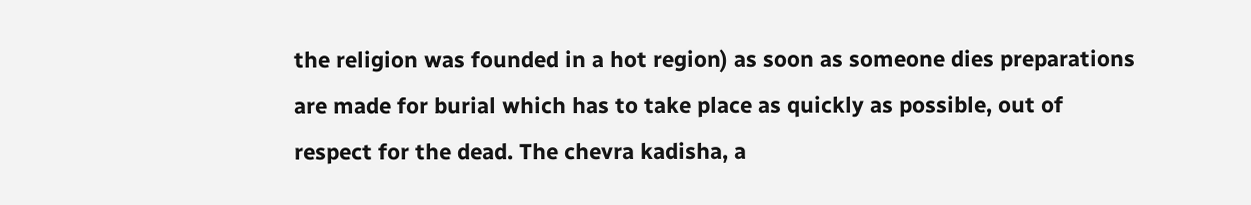the religion was founded in a hot region) as soon as someone dies preparations are made for burial which has to take place as quickly as possible, out of respect for the dead. The chevra kadisha, a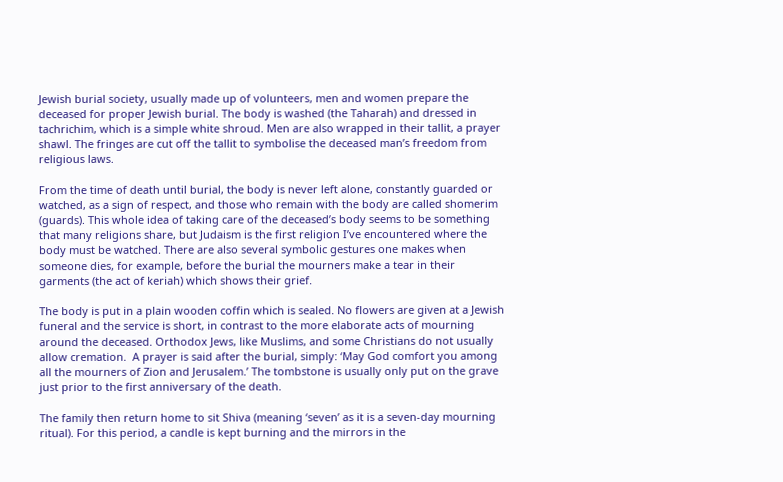Jewish burial society, usually made up of volunteers, men and women prepare the deceased for proper Jewish burial. The body is washed (the Taharah) and dressed in tachrichim, which is a simple white shroud. Men are also wrapped in their tallit, a prayer shawl. The fringes are cut off the tallit to symbolise the deceased man’s freedom from religious laws.

From the time of death until burial, the body is never left alone, constantly guarded or watched, as a sign of respect, and those who remain with the body are called shomerim (guards). This whole idea of taking care of the deceased’s body seems to be something that many religions share, but Judaism is the first religion I’ve encountered where the body must be watched. There are also several symbolic gestures one makes when someone dies, for example, before the burial the mourners make a tear in their garments (the act of keriah) which shows their grief.

The body is put in a plain wooden coffin which is sealed. No flowers are given at a Jewish funeral and the service is short, in contrast to the more elaborate acts of mourning around the deceased. Orthodox Jews, like Muslims, and some Christians do not usually allow cremation.  A prayer is said after the burial, simply: ‘May God comfort you among all the mourners of Zion and Jerusalem.’ The tombstone is usually only put on the grave just prior to the first anniversary of the death.

The family then return home to sit Shiva (meaning ‘seven’ as it is a seven-day mourning ritual). For this period, a candle is kept burning and the mirrors in the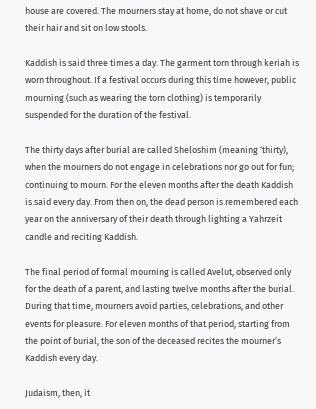house are covered. The mourners stay at home, do not shave or cut their hair and sit on low stools.

Kaddish is said three times a day. The garment torn through keriah is worn throughout. If a festival occurs during this time however, public mourning (such as wearing the torn clothing) is temporarily suspended for the duration of the festival.

The thirty days after burial are called Sheloshim (meaning ‘thirty), when the mourners do not engage in celebrations nor go out for fun; continuing to mourn. For the eleven months after the death Kaddish is said every day. From then on, the dead person is remembered each year on the anniversary of their death through lighting a Yahrzeit candle and reciting Kaddish.

The final period of formal mourning is called Avelut, observed only for the death of a parent, and lasting twelve months after the burial. During that time, mourners avoid parties, celebrations, and other events for pleasure. For eleven months of that period, starting from the point of burial, the son of the deceased recites the mourner’s Kaddish every day.

Judaism, then, it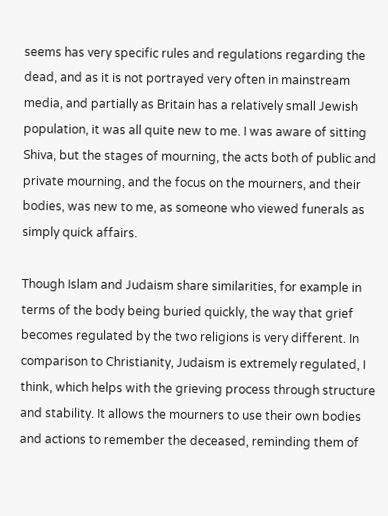seems has very specific rules and regulations regarding the dead, and as it is not portrayed very often in mainstream media, and partially as Britain has a relatively small Jewish population, it was all quite new to me. I was aware of sitting Shiva, but the stages of mourning, the acts both of public and private mourning, and the focus on the mourners, and their bodies, was new to me, as someone who viewed funerals as simply quick affairs.

Though Islam and Judaism share similarities, for example in terms of the body being buried quickly, the way that grief becomes regulated by the two religions is very different. In comparison to Christianity, Judaism is extremely regulated, I think, which helps with the grieving process through structure and stability. It allows the mourners to use their own bodies and actions to remember the deceased, reminding them of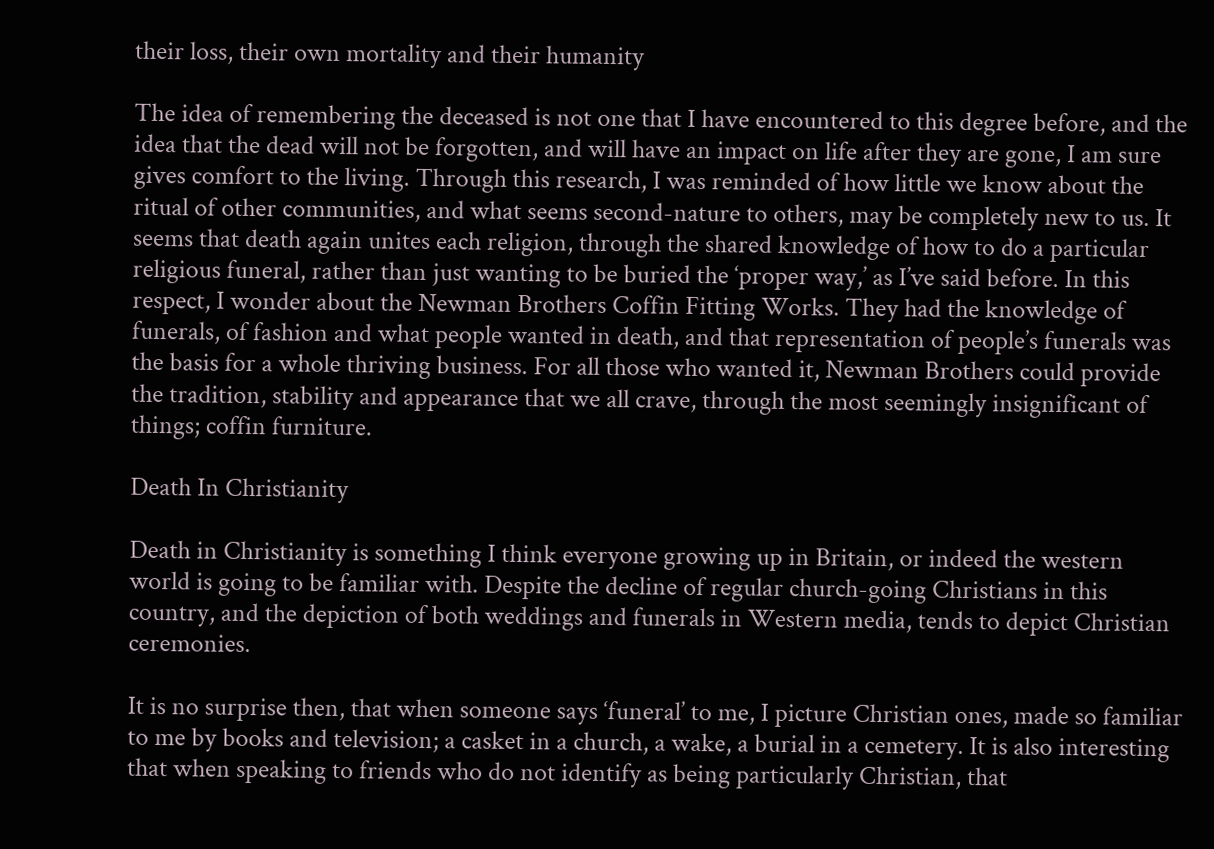their loss, their own mortality and their humanity

The idea of remembering the deceased is not one that I have encountered to this degree before, and the idea that the dead will not be forgotten, and will have an impact on life after they are gone, I am sure gives comfort to the living. Through this research, I was reminded of how little we know about the ritual of other communities, and what seems second-nature to others, may be completely new to us. It seems that death again unites each religion, through the shared knowledge of how to do a particular religious funeral, rather than just wanting to be buried the ‘proper way,’ as I’ve said before. In this respect, I wonder about the Newman Brothers Coffin Fitting Works. They had the knowledge of funerals, of fashion and what people wanted in death, and that representation of people’s funerals was the basis for a whole thriving business. For all those who wanted it, Newman Brothers could provide the tradition, stability and appearance that we all crave, through the most seemingly insignificant of things; coffin furniture.

Death In Christianity

Death in Christianity is something I think everyone growing up in Britain, or indeed the western world is going to be familiar with. Despite the decline of regular church-going Christians in this country, and the depiction of both weddings and funerals in Western media, tends to depict Christian ceremonies.

It is no surprise then, that when someone says ‘funeral’ to me, I picture Christian ones, made so familiar to me by books and television; a casket in a church, a wake, a burial in a cemetery. It is also interesting that when speaking to friends who do not identify as being particularly Christian, that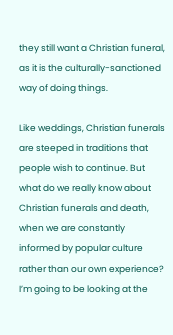they still want a Christian funeral, as it is the culturally-sanctioned way of doing things.

Like weddings, Christian funerals are steeped in traditions that people wish to continue. But what do we really know about Christian funerals and death, when we are constantly informed by popular culture rather than our own experience? I’m going to be looking at the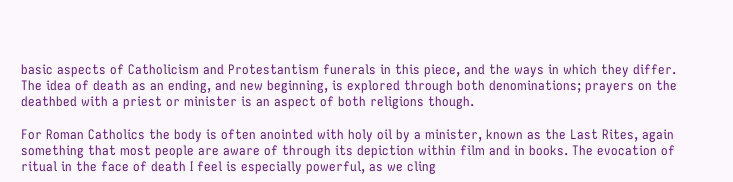basic aspects of Catholicism and Protestantism funerals in this piece, and the ways in which they differ. The idea of death as an ending, and new beginning, is explored through both denominations; prayers on the deathbed with a priest or minister is an aspect of both religions though.

For Roman Catholics the body is often anointed with holy oil by a minister, known as the Last Rites, again something that most people are aware of through its depiction within film and in books. The evocation of ritual in the face of death I feel is especially powerful, as we cling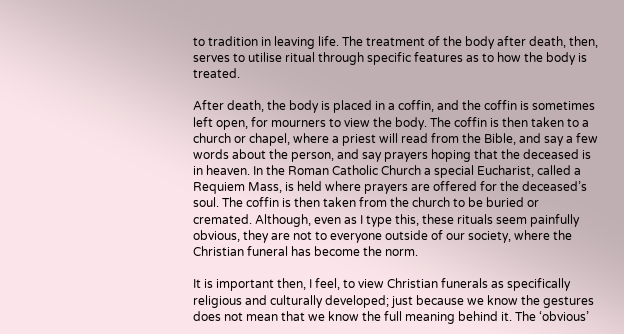to tradition in leaving life. The treatment of the body after death, then, serves to utilise ritual through specific features as to how the body is treated.

After death, the body is placed in a coffin, and the coffin is sometimes left open, for mourners to view the body. The coffin is then taken to a church or chapel, where a priest will read from the Bible, and say a few words about the person, and say prayers hoping that the deceased is in heaven. In the Roman Catholic Church a special Eucharist, called a Requiem Mass, is held where prayers are offered for the deceased’s soul. The coffin is then taken from the church to be buried or cremated. Although, even as I type this, these rituals seem painfully obvious, they are not to everyone outside of our society, where the Christian funeral has become the norm.

It is important then, I feel, to view Christian funerals as specifically religious and culturally developed; just because we know the gestures does not mean that we know the full meaning behind it. The ‘obvious’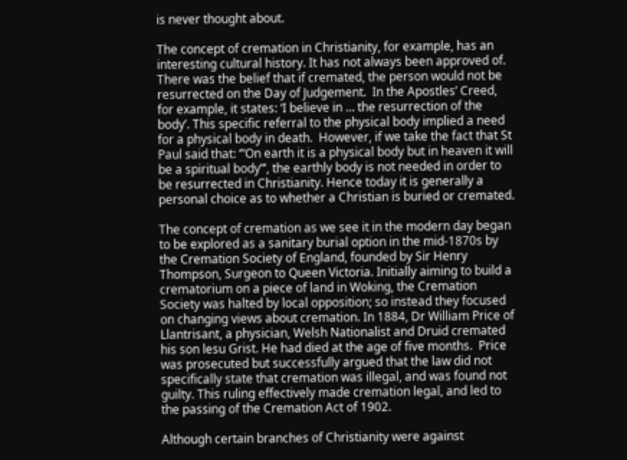is never thought about.

The concept of cremation in Christianity, for example, has an interesting cultural history. It has not always been approved of. There was the belief that if cremated, the person would not be resurrected on the Day of Judgement.  In the Apostles’ Creed, for example, it states: ‘I believe in … the resurrection of the body’. This specific referral to the physical body implied a need for a physical body in death.  However, if we take the fact that St Paul said that: ‘”On earth it is a physical body but in heaven it will be a spiritual body”’, the earthly body is not needed in order to be resurrected in Christianity. Hence today it is generally a personal choice as to whether a Christian is buried or cremated.

The concept of cremation as we see it in the modern day began to be explored as a sanitary burial option in the mid-1870s by the Cremation Society of England, founded by Sir Henry Thompson, Surgeon to Queen Victoria. Initially aiming to build a crematorium on a piece of land in Woking, the Cremation Society was halted by local opposition; so instead they focused on changing views about cremation. In 1884, Dr William Price of Llantrisant, a physician, Welsh Nationalist and Druid cremated his son lesu Grist. He had died at the age of five months.  Price was prosecuted but successfully argued that the law did not specifically state that cremation was illegal, and was found not guilty. This ruling effectively made cremation legal, and led to the passing of the Cremation Act of 1902.

Although certain branches of Christianity were against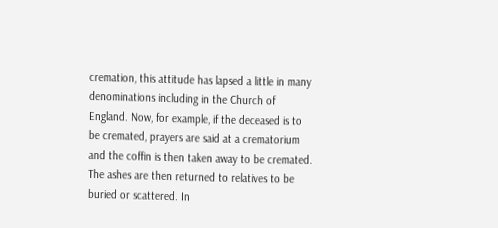cremation, this attitude has lapsed a little in many denominations including in the Church of England. Now, for example, if the deceased is to be cremated, prayers are said at a crematorium and the coffin is then taken away to be cremated. The ashes are then returned to relatives to be buried or scattered. In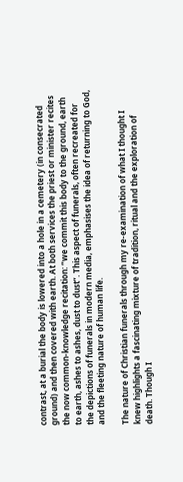contrast, at a burial the body is lowered into a hole in a cemetery (in consecrated ground) and then covered with earth. At both services the priest or minister recites the now common-knowledge recitation: “we commit this body to the ground, earth to earth, ashes to ashes, dust to dust”. This aspect of funerals, often recreated for the depictions of funerals in modern media, emphasises the idea of returning to God, and the fleeting nature of human life.

The nature of Christian funerals through my re-examination of what I thought I knew highlights a fascinating mixture of tradition, ritual and the exploration of death. Though I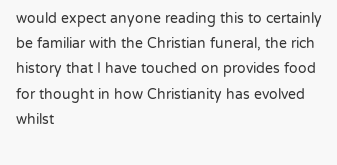would expect anyone reading this to certainly be familiar with the Christian funeral, the rich history that I have touched on provides food for thought in how Christianity has evolved whilst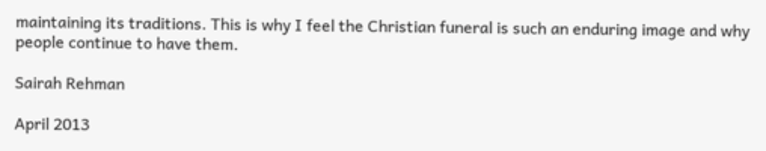maintaining its traditions. This is why I feel the Christian funeral is such an enduring image and why people continue to have them.

Sairah Rehman

April 2013